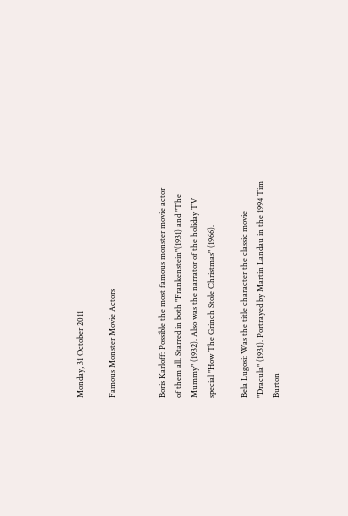Monday, 31 October 2011

Famous Monster Movie Actors


Boris Karloff: Possible the most famous monster movie actor of them all. Starred in both "Frankenstein"(1931) and "The Mummy" (1932). Also was the narrator of the holiday TV special "How The Grinch Stole Christmas" (1966).

Bela Lugosi: Was the title character the classic movie "Dracula" (1931). Portrayed by Martin Landau in the 1994 Tim Burton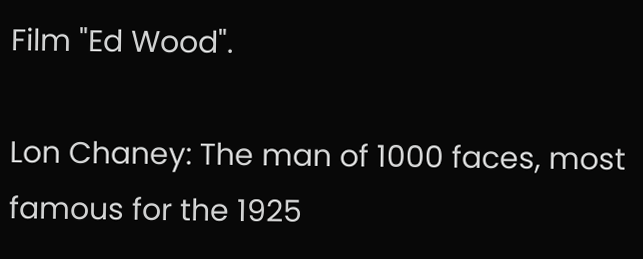Film "Ed Wood".

Lon Chaney: The man of 1000 faces, most famous for the 1925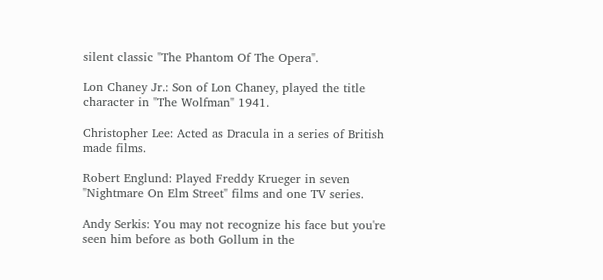silent classic "The Phantom Of The Opera".

Lon Chaney Jr.: Son of Lon Chaney, played the title character in "The Wolfman" 1941.

Christopher Lee: Acted as Dracula in a series of British made films.

Robert Englund: Played Freddy Krueger in seven "Nightmare On Elm Street" films and one TV series.

Andy Serkis: You may not recognize his face but you're seen him before as both Gollum in the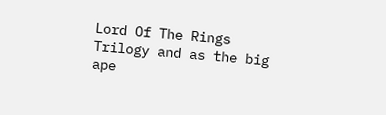Lord Of The Rings Trilogy and as the big ape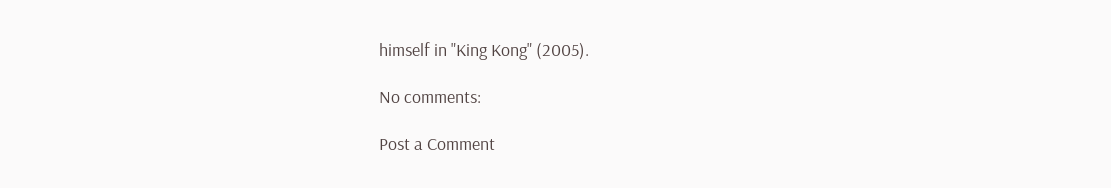himself in "King Kong" (2005).

No comments:

Post a Comment